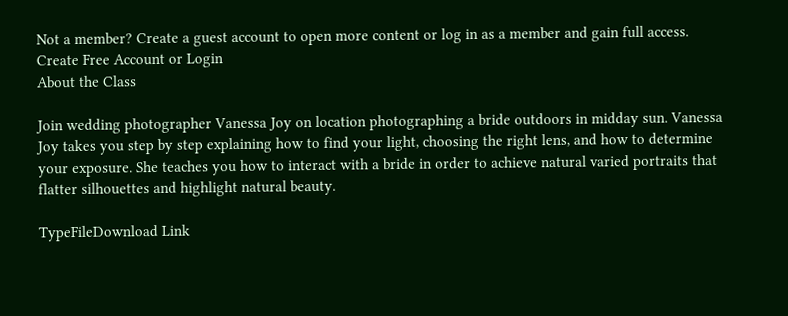Not a member? Create a guest account to open more content or log in as a member and gain full access.
Create Free Account or Login
About the Class

Join wedding photographer Vanessa Joy on location photographing a bride outdoors in midday sun. Vanessa Joy takes you step by step explaining how to find your light, choosing the right lens, and how to determine your exposure. She teaches you how to interact with a bride in order to achieve natural varied portraits that flatter silhouettes and highlight natural beauty.

TypeFileDownload Link